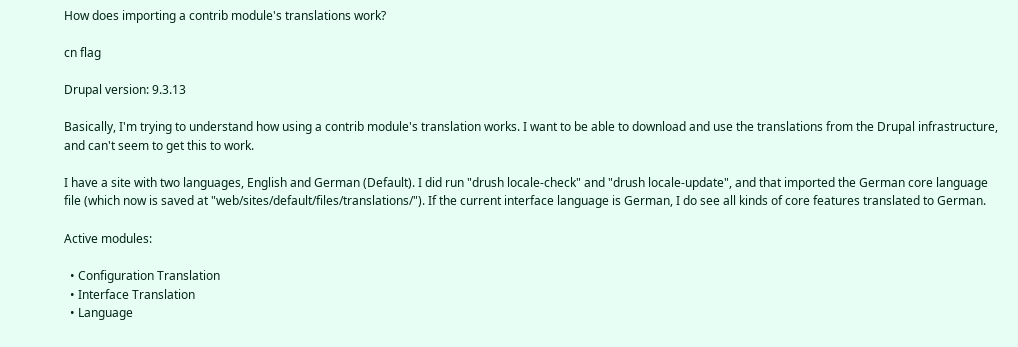How does importing a contrib module's translations work?

cn flag

Drupal version: 9.3.13

Basically, I'm trying to understand how using a contrib module's translation works. I want to be able to download and use the translations from the Drupal infrastructure, and can't seem to get this to work.

I have a site with two languages, English and German (Default). I did run "drush locale-check" and "drush locale-update", and that imported the German core language file (which now is saved at "web/sites/default/files/translations/"). If the current interface language is German, I do see all kinds of core features translated to German.

Active modules:

  • Configuration Translation
  • Interface Translation
  • Language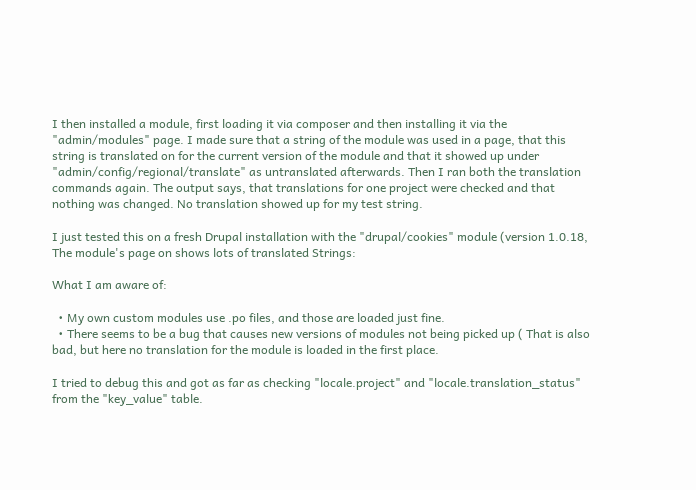I then installed a module, first loading it via composer and then installing it via the "admin/modules" page. I made sure that a string of the module was used in a page, that this string is translated on for the current version of the module and that it showed up under "admin/config/regional/translate" as untranslated afterwards. Then I ran both the translation commands again. The output says, that translations for one project were checked and that nothing was changed. No translation showed up for my test string.

I just tested this on a fresh Drupal installation with the "drupal/cookies" module (version 1.0.18, The module's page on shows lots of translated Strings:

What I am aware of:

  • My own custom modules use .po files, and those are loaded just fine.
  • There seems to be a bug that causes new versions of modules not being picked up ( That is also bad, but here no translation for the module is loaded in the first place.

I tried to debug this and got as far as checking "locale.project" and "locale.translation_status" from the "key_value" table.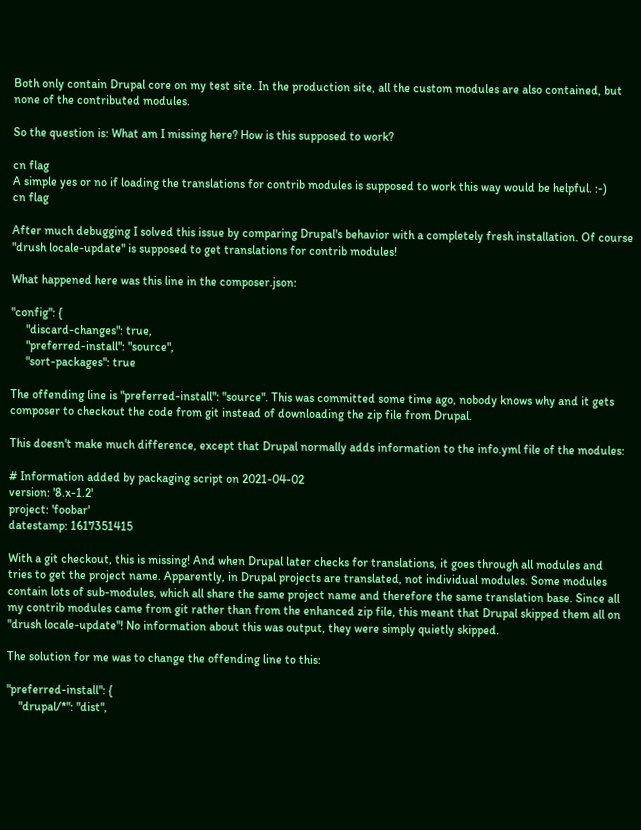Both only contain Drupal core on my test site. In the production site, all the custom modules are also contained, but none of the contributed modules.

So the question is: What am I missing here? How is this supposed to work?

cn flag
A simple yes or no if loading the translations for contrib modules is supposed to work this way would be helpful. :-)
cn flag

After much debugging I solved this issue by comparing Drupal's behavior with a completely fresh installation. Of course "drush locale-update" is supposed to get translations for contrib modules!

What happened here was this line in the composer.json:

"config": {
     "discard-changes": true,
     "preferred-install": "source",
     "sort-packages": true

The offending line is "preferred-install": "source". This was committed some time ago, nobody knows why and it gets composer to checkout the code from git instead of downloading the zip file from Drupal.

This doesn't make much difference, except that Drupal normally adds information to the info.yml file of the modules:

# Information added by packaging script on 2021-04-02
version: '8.x-1.2'
project: 'foobar'
datestamp: 1617351415

With a git checkout, this is missing! And when Drupal later checks for translations, it goes through all modules and tries to get the project name. Apparently, in Drupal projects are translated, not individual modules. Some modules contain lots of sub-modules, which all share the same project name and therefore the same translation base. Since all my contrib modules came from git rather than from the enhanced zip file, this meant that Drupal skipped them all on "drush locale-update"! No information about this was output, they were simply quietly skipped.

The solution for me was to change the offending line to this:

"preferred-install": {
    "drupal/*": "dist",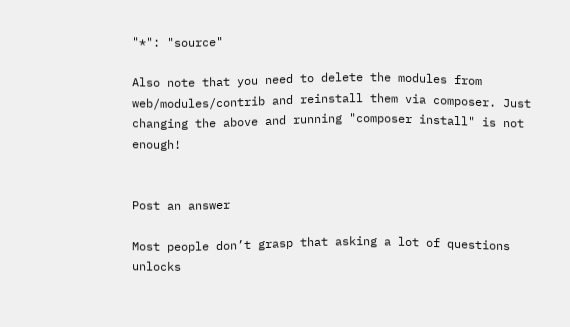"*": "source"

Also note that you need to delete the modules from web/modules/contrib and reinstall them via composer. Just changing the above and running "composer install" is not enough!


Post an answer

Most people don’t grasp that asking a lot of questions unlocks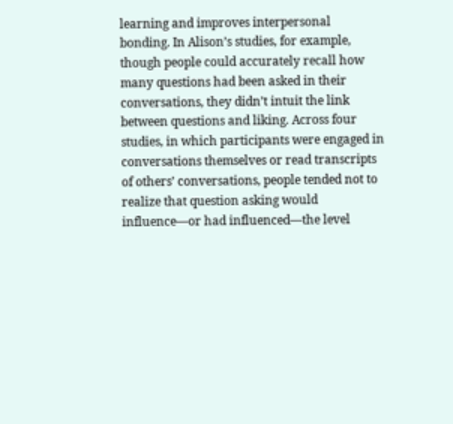learning and improves interpersonal bonding. In Alison’s studies, for example, though people could accurately recall how many questions had been asked in their conversations, they didn’t intuit the link between questions and liking. Across four studies, in which participants were engaged in conversations themselves or read transcripts of others’ conversations, people tended not to realize that question asking would influence—or had influenced—the level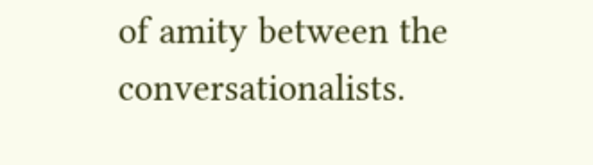of amity between the conversationalists.